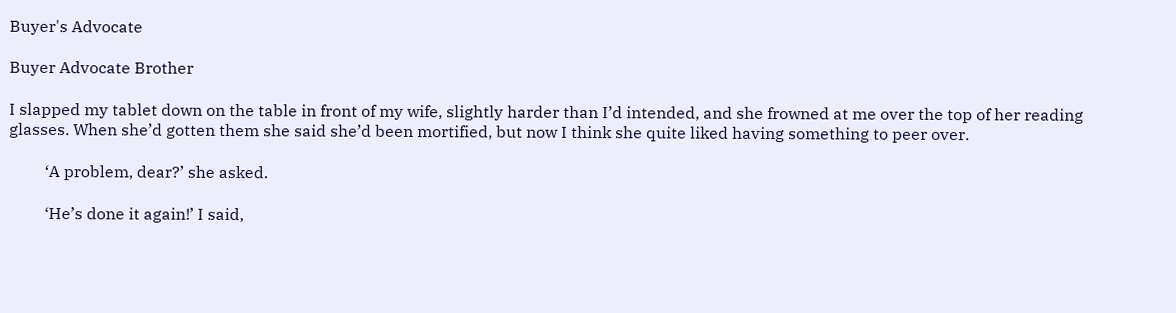Buyer's Advocate

Buyer Advocate Brother

I slapped my tablet down on the table in front of my wife, slightly harder than I’d intended, and she frowned at me over the top of her reading glasses. When she’d gotten them she said she’d been mortified, but now I think she quite liked having something to peer over.

         ‘A problem, dear?’ she asked.

         ‘He’s done it again!’ I said,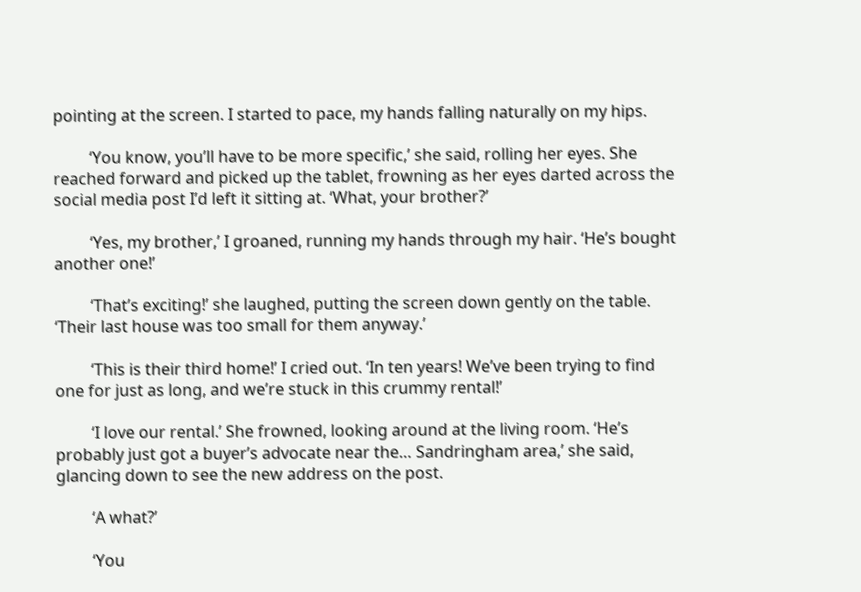pointing at the screen. I started to pace, my hands falling naturally on my hips.

         ‘You know, you’ll have to be more specific,’ she said, rolling her eyes. She reached forward and picked up the tablet, frowning as her eyes darted across the social media post I’d left it sitting at. ‘What, your brother?’

         ‘Yes, my brother,’ I groaned, running my hands through my hair. ‘He’s bought another one!’

         ‘That’s exciting!’ she laughed, putting the screen down gently on the table. ‘Their last house was too small for them anyway.’

         ‘This is their third home!’ I cried out. ‘In ten years! We’ve been trying to find one for just as long, and we’re stuck in this crummy rental!’

         ‘I love our rental.’ She frowned, looking around at the living room. ‘He’s probably just got a buyer’s advocate near the… Sandringham area,’ she said, glancing down to see the new address on the post.

         ‘A what?’

         ‘You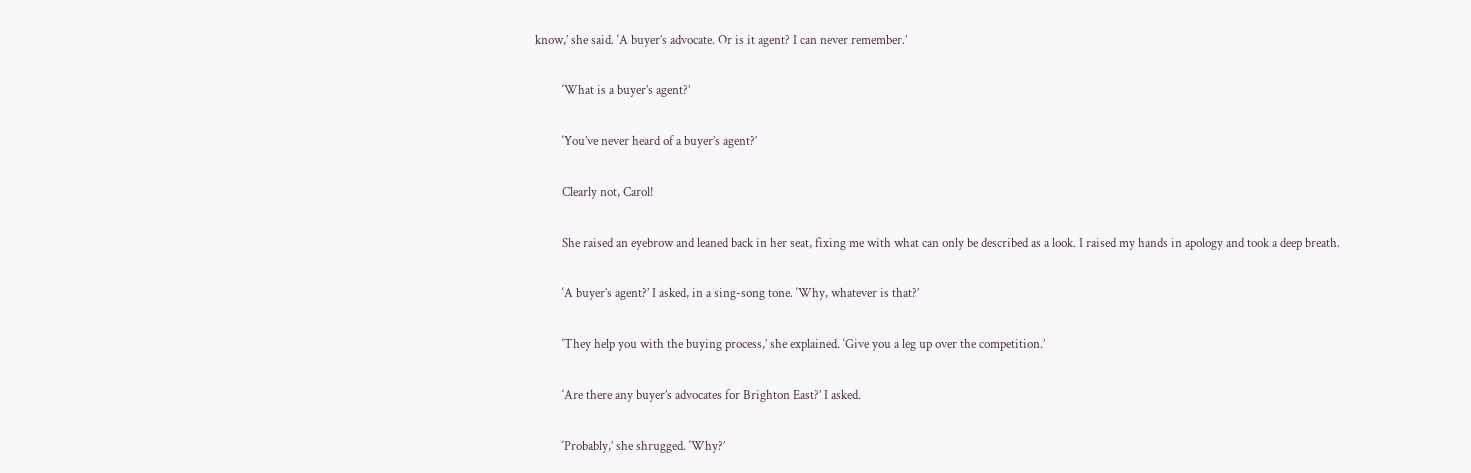know,’ she said. ‘A buyer’s advocate. Or is it agent? I can never remember.’

         ‘What is a buyer’s agent?’

         ‘You’ve never heard of a buyer’s agent?’

         Clearly not, Carol!

         She raised an eyebrow and leaned back in her seat, fixing me with what can only be described as a look. I raised my hands in apology and took a deep breath.

         ‘A buyer’s agent?’ I asked, in a sing-song tone. ‘Why, whatever is that?’

         ‘They help you with the buying process,’ she explained. ‘Give you a leg up over the competition.’

         ‘Are there any buyer’s advocates for Brighton East?’ I asked.

         ‘Probably,’ she shrugged. ‘Why?’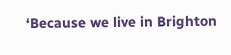‘Because we live in Brighton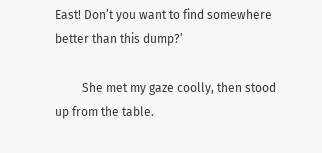East! Don’t you want to find somewhere better than this dump?’

         She met my gaze coolly, then stood up from the table.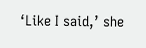‘Like I said,’ she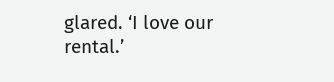glared. ‘I love our rental.’